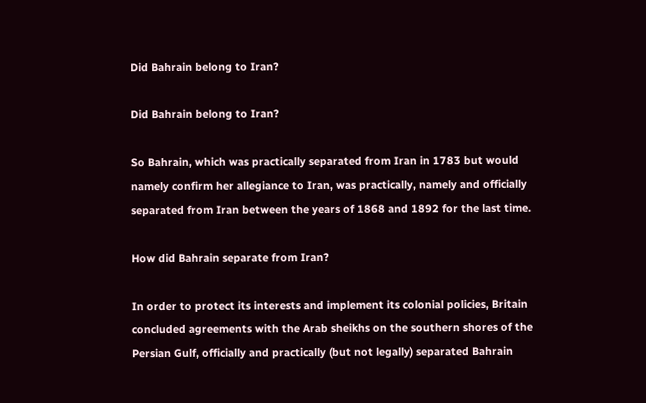Did Bahrain belong to Iran?

Did Bahrain belong to Iran?

So Bahrain, which was practically separated from Iran in 1783 but would namely confirm her allegiance to Iran, was practically, namely and officially separated from Iran between the years of 1868 and 1892 for the last time.

How did Bahrain separate from Iran?

In order to protect its interests and implement its colonial policies, Britain concluded agreements with the Arab sheikhs on the southern shores of the Persian Gulf, officially and practically (but not legally) separated Bahrain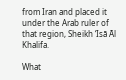from Iran and placed it under the Arab ruler of that region, Sheikh ʻIsā Āl Khalifa.

What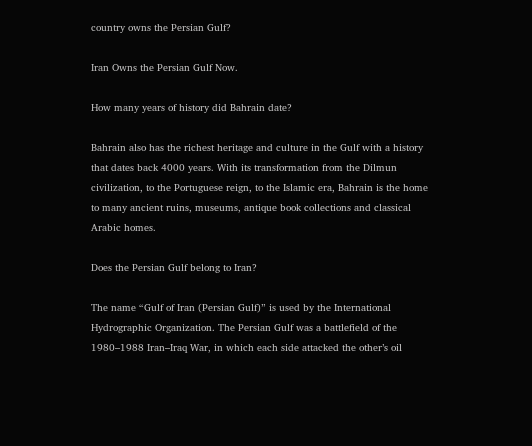country owns the Persian Gulf?

Iran Owns the Persian Gulf Now.

How many years of history did Bahrain date?

Bahrain also has the richest heritage and culture in the Gulf with a history that dates back 4000 years. With its transformation from the Dilmun civilization, to the Portuguese reign, to the Islamic era, Bahrain is the home to many ancient ruins, museums, antique book collections and classical Arabic homes.

Does the Persian Gulf belong to Iran?

The name “Gulf of Iran (Persian Gulf)” is used by the International Hydrographic Organization. The Persian Gulf was a battlefield of the 1980–1988 Iran–Iraq War, in which each side attacked the other’s oil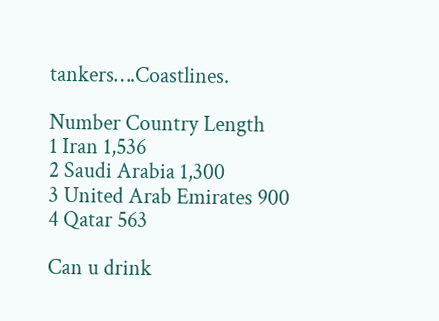tankers….Coastlines.

Number Country Length
1 Iran 1,536
2 Saudi Arabia 1,300
3 United Arab Emirates 900
4 Qatar 563

Can u drink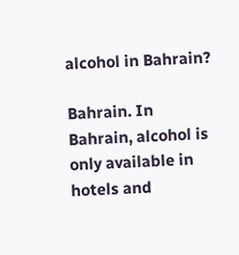alcohol in Bahrain?

Bahrain. In Bahrain, alcohol is only available in hotels and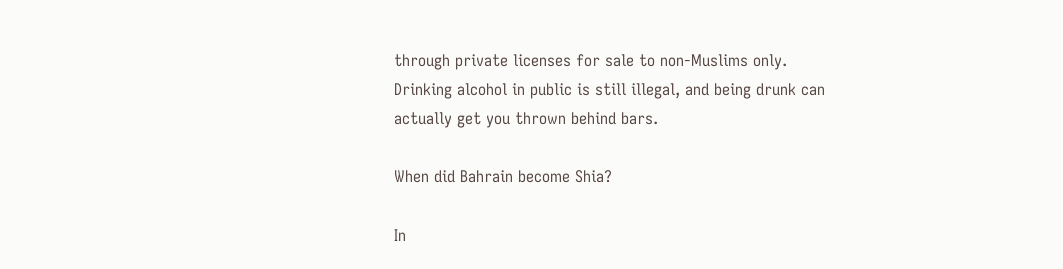through private licenses for sale to non-Muslims only. Drinking alcohol in public is still illegal, and being drunk can actually get you thrown behind bars.

When did Bahrain become Shia?

In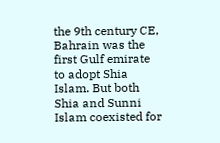the 9th century CE, Bahrain was the first Gulf emirate to adopt Shia Islam. But both Shia and Sunni Islam coexisted for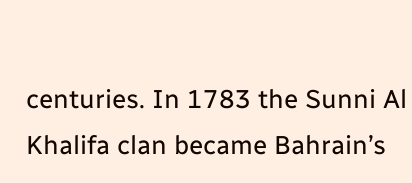centuries. In 1783 the Sunni Al Khalifa clan became Bahrain’s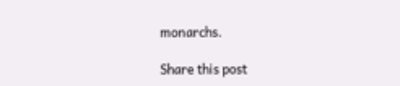monarchs.

Share this post